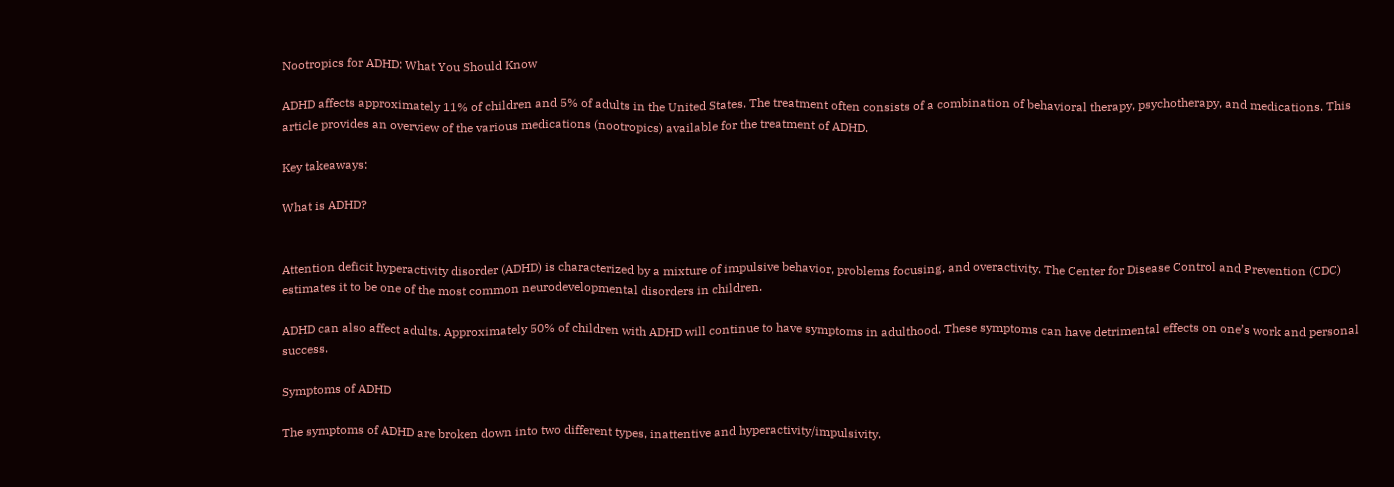Nootropics for ADHD: What You Should Know

ADHD affects approximately 11% of children and 5% of adults in the United States. The treatment often consists of a combination of behavioral therapy, psychotherapy, and medications. This article provides an overview of the various medications (nootropics) available for the treatment of ADHD.

Key takeaways:

What is ADHD?


Attention deficit hyperactivity disorder (ADHD) is characterized by a mixture of impulsive behavior, problems focusing, and overactivity. The Center for Disease Control and Prevention (CDC) estimates it to be one of the most common neurodevelopmental disorders in children.

ADHD can also affect adults. Approximately 50% of children with ADHD will continue to have symptoms in adulthood. These symptoms can have detrimental effects on one’s work and personal success.

Symptoms of ADHD

The symptoms of ADHD are broken down into two different types, inattentive and hyperactivity/impulsivity.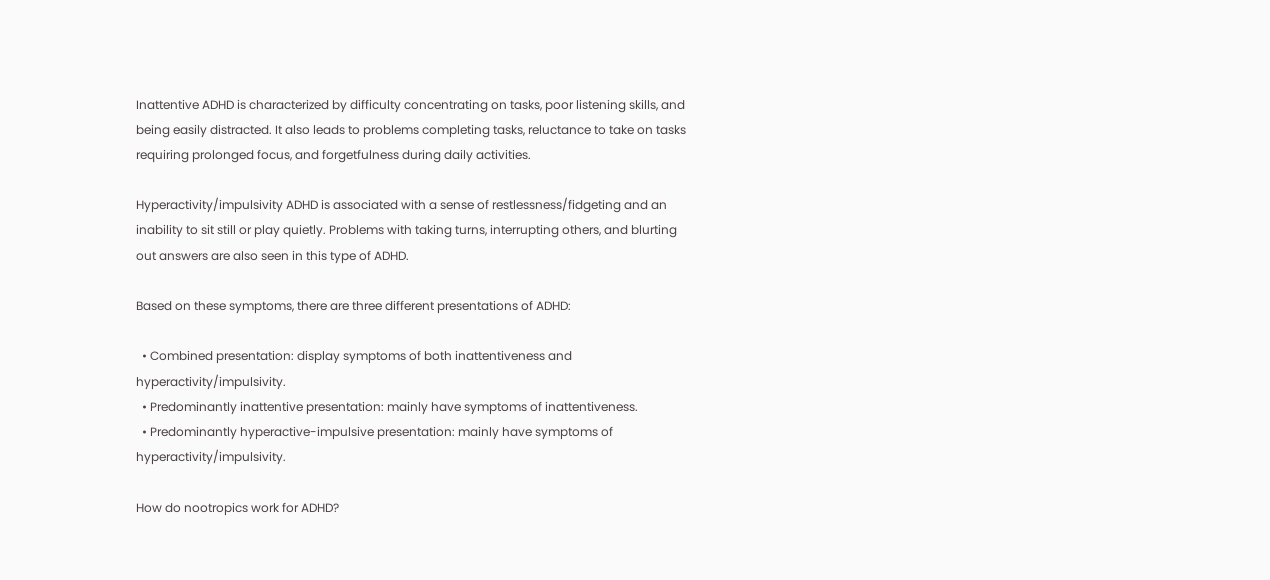Inattentive ADHD is characterized by difficulty concentrating on tasks, poor listening skills, and being easily distracted. It also leads to problems completing tasks, reluctance to take on tasks requiring prolonged focus, and forgetfulness during daily activities.

Hyperactivity/impulsivity ADHD is associated with a sense of restlessness/fidgeting and an inability to sit still or play quietly. Problems with taking turns, interrupting others, and blurting out answers are also seen in this type of ADHD.

Based on these symptoms, there are three different presentations of ADHD:

  • Combined presentation: display symptoms of both inattentiveness and hyperactivity/impulsivity.
  • Predominantly inattentive presentation: mainly have symptoms of inattentiveness.
  • Predominantly hyperactive-impulsive presentation: mainly have symptoms of hyperactivity/impulsivity.

How do nootropics work for ADHD?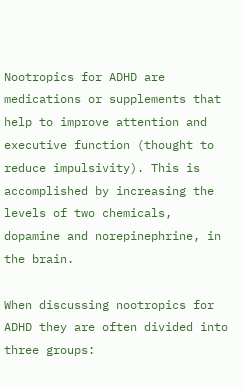Nootropics for ADHD are medications or supplements that help to improve attention and executive function (thought to reduce impulsivity). This is accomplished by increasing the levels of two chemicals, dopamine and norepinephrine, in the brain.

When discussing nootropics for ADHD they are often divided into three groups: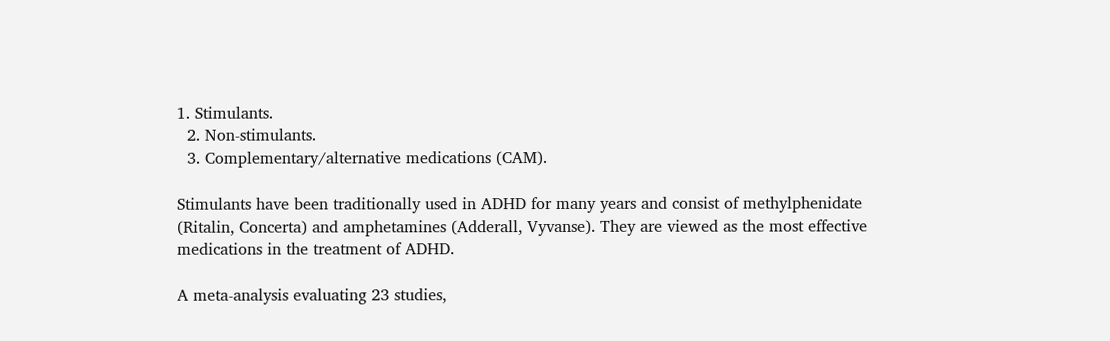1. Stimulants.
  2. Non-stimulants.
  3. Complementary/alternative medications (CAM).

Stimulants have been traditionally used in ADHD for many years and consist of methylphenidate (Ritalin, Concerta) and amphetamines (Adderall, Vyvanse). They are viewed as the most effective medications in the treatment of ADHD.

A meta-analysis evaluating 23 studies,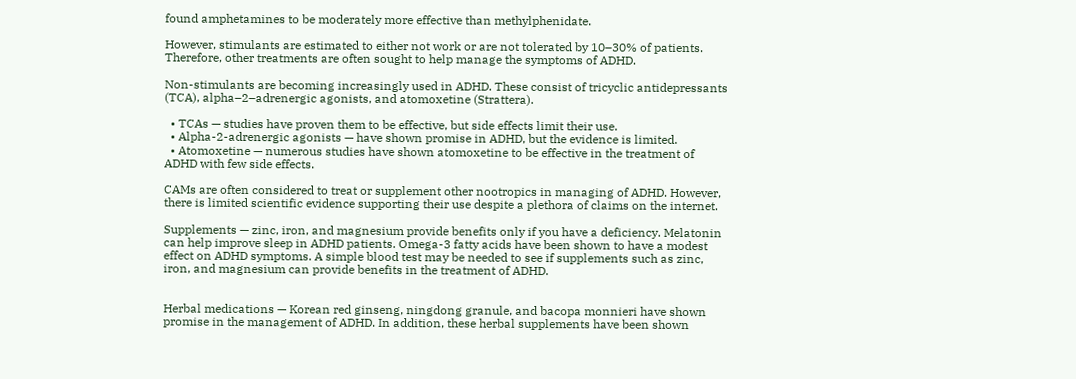found amphetamines to be moderately more effective than methylphenidate.

However, stimulants are estimated to either not work or are not tolerated by 10–30% of patients. Therefore, other treatments are often sought to help manage the symptoms of ADHD.

Non-stimulants are becoming increasingly used in ADHD. These consist of tricyclic antidepressants (TCA), alpha–2–adrenergic agonists, and atomoxetine (Strattera).

  • TCAs — studies have proven them to be effective, but side effects limit their use.
  • Alpha-2-adrenergic agonists — have shown promise in ADHD, but the evidence is limited.
  • Atomoxetine — numerous studies have shown atomoxetine to be effective in the treatment of ADHD with few side effects.

CAMs are often considered to treat or supplement other nootropics in managing of ADHD. However, there is limited scientific evidence supporting their use despite a plethora of claims on the internet.

Supplements — zinc, iron, and magnesium provide benefits only if you have a deficiency. Melatonin can help improve sleep in ADHD patients. Omega-3 fatty acids have been shown to have a modest effect on ADHD symptoms. A simple blood test may be needed to see if supplements such as zinc, iron, and magnesium can provide benefits in the treatment of ADHD.


Herbal medications — Korean red ginseng, ningdong granule, and bacopa monnieri have shown promise in the management of ADHD. In addition, these herbal supplements have been shown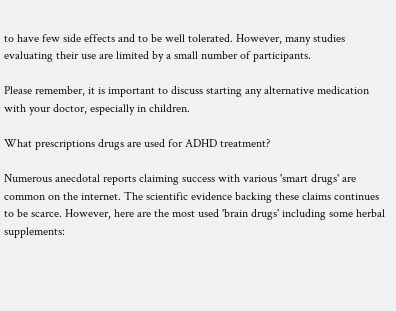to have few side effects and to be well tolerated. However, many studies evaluating their use are limited by a small number of participants.

Please remember, it is important to discuss starting any alternative medication with your doctor, especially in children.

What prescriptions drugs are used for ADHD treatment?

Numerous anecdotal reports claiming success with various 'smart drugs' are common on the internet. The scientific evidence backing these claims continues to be scarce. However, here are the most used 'brain drugs' including some herbal supplements: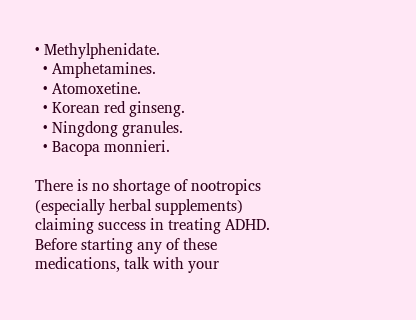• Methylphenidate.
  • Amphetamines.
  • Atomoxetine.
  • Korean red ginseng.
  • Ningdong granules.
  • Bacopa monnieri.

There is no shortage of nootropics (especially herbal supplements) claiming success in treating ADHD. Before starting any of these medications, talk with your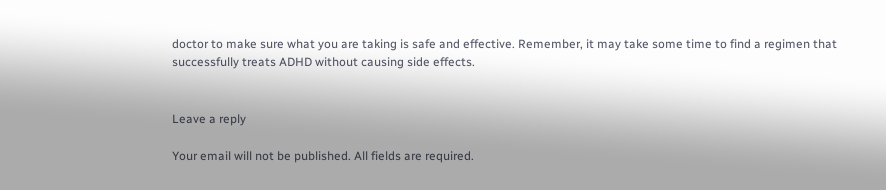doctor to make sure what you are taking is safe and effective. Remember, it may take some time to find a regimen that successfully treats ADHD without causing side effects.


Leave a reply

Your email will not be published. All fields are required.